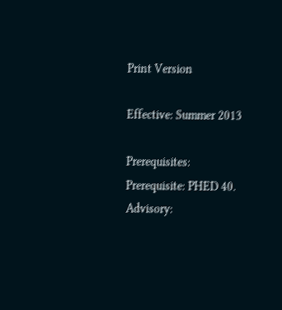Print Version

Effective: Summer 2013

Prerequisites: Prerequisite: PHED 40.
Advisory: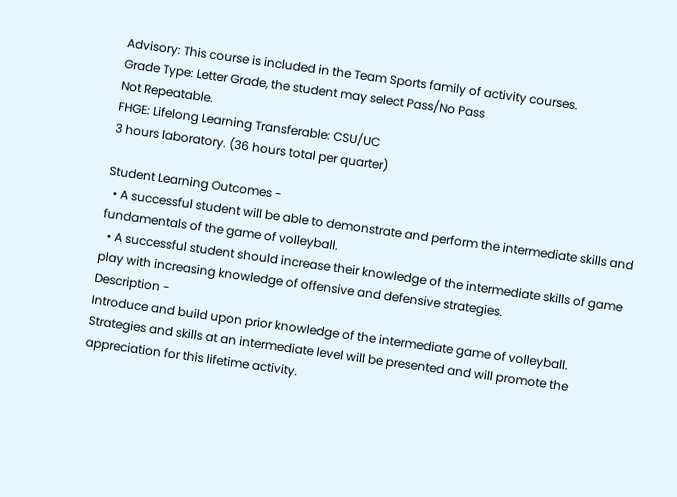Advisory: This course is included in the Team Sports family of activity courses.
Grade Type: Letter Grade, the student may select Pass/No Pass
Not Repeatable.
FHGE: Lifelong Learning Transferable: CSU/UC
3 hours laboratory. (36 hours total per quarter)

Student Learning Outcomes -
  • A successful student will be able to demonstrate and perform the intermediate skills and fundamentals of the game of volleyball.
  • A successful student should increase their knowledge of the intermediate skills of game play with increasing knowledge of offensive and defensive strategies.
Description -
Introduce and build upon prior knowledge of the intermediate game of volleyball. Strategies and skills at an intermediate level will be presented and will promote the appreciation for this lifetime activity.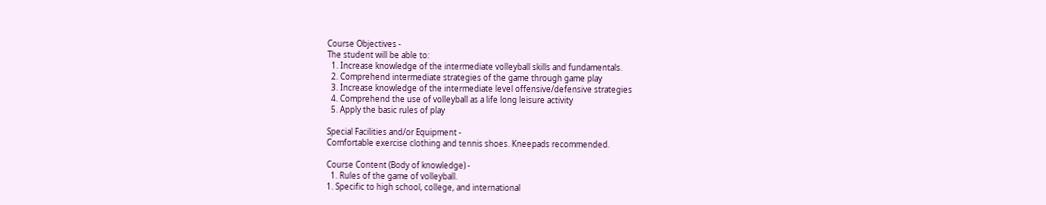Course Objectives -
The student will be able to:
  1. Increase knowledge of the intermediate volleyball skills and fundamentals.
  2. Comprehend intermediate strategies of the game through game play
  3. Increase knowledge of the intermediate level offensive/defensive strategies
  4. Comprehend the use of volleyball as a life long leisure activity
  5. Apply the basic rules of play

Special Facilities and/or Equipment -
Comfortable exercise clothing and tennis shoes. Kneepads recommended.

Course Content (Body of knowledge) -
  1. Rules of the game of volleyball.
1. Specific to high school, college, and international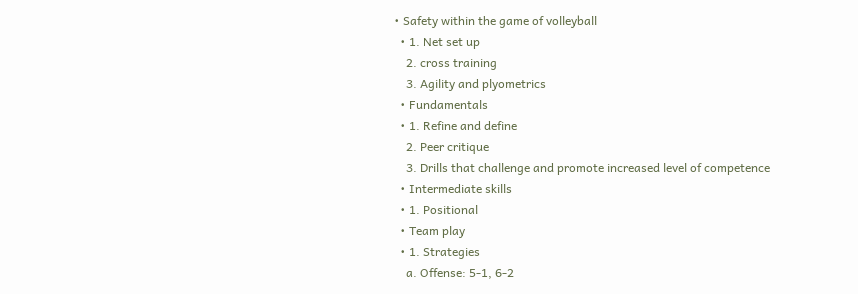• Safety within the game of volleyball
  • 1. Net set up
    2. cross training
    3. Agility and plyometrics
  • Fundamentals
  • 1. Refine and define
    2. Peer critique
    3. Drills that challenge and promote increased level of competence
  • Intermediate skills
  • 1. Positional
  • Team play
  • 1. Strategies
    a. Offense: 5-1, 6-2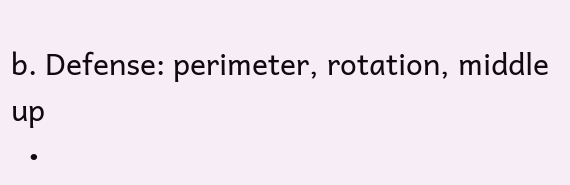b. Defense: perimeter, rotation, middle up
  •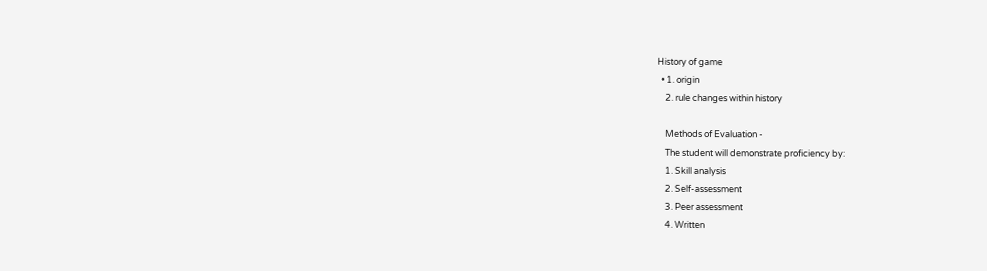History of game
  • 1. origin
    2. rule changes within history

    Methods of Evaluation -
    The student will demonstrate proficiency by:
    1. Skill analysis
    2. Self-assessment
    3. Peer assessment
    4. Written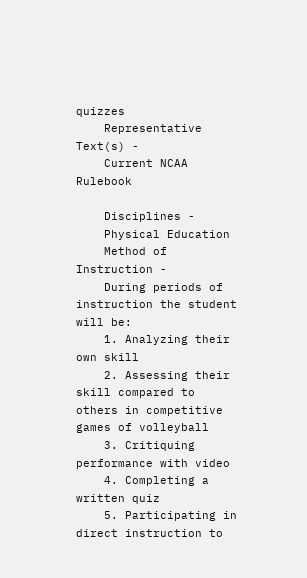quizzes
    Representative Text(s) -
    Current NCAA Rulebook

    Disciplines -
    Physical Education
    Method of Instruction -
    During periods of instruction the student will be:
    1. Analyzing their own skill
    2. Assessing their skill compared to others in competitive games of volleyball
    3. Critiquing performance with video
    4. Completing a written quiz
    5. Participating in direct instruction to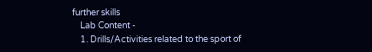further skills
    Lab Content -
    1. Drills/Activities related to the sport of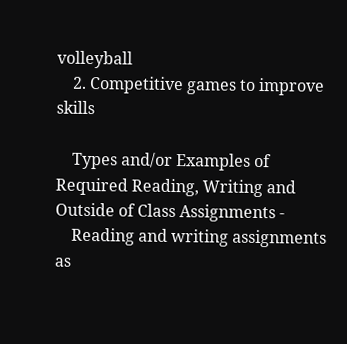volleyball
    2. Competitive games to improve skills

    Types and/or Examples of Required Reading, Writing and Outside of Class Assignments -
    Reading and writing assignments as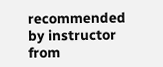recommended by instructor from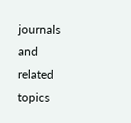journals and related topics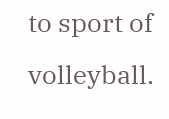to sport of volleyball.